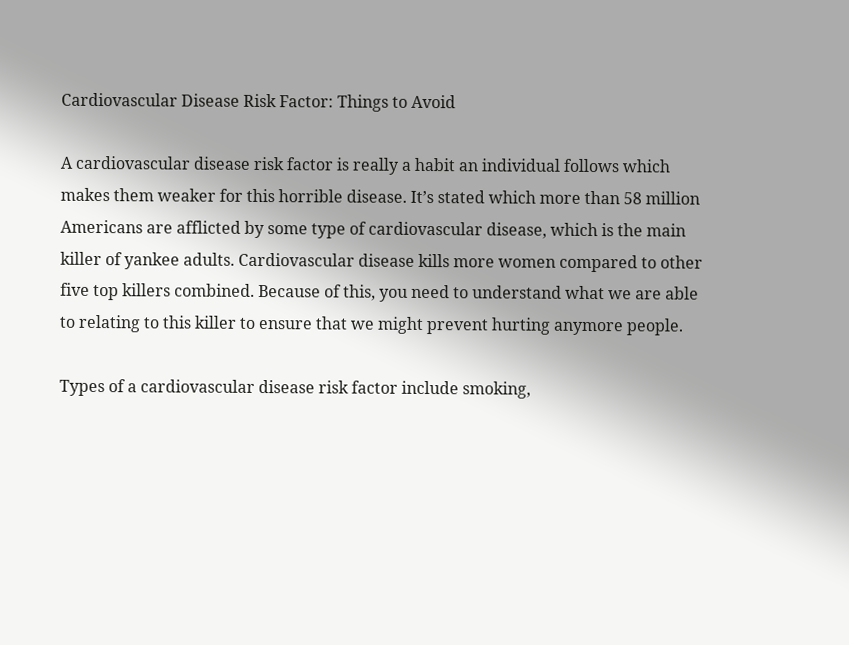Cardiovascular Disease Risk Factor: Things to Avoid

A cardiovascular disease risk factor is really a habit an individual follows which makes them weaker for this horrible disease. It’s stated which more than 58 million Americans are afflicted by some type of cardiovascular disease, which is the main killer of yankee adults. Cardiovascular disease kills more women compared to other five top killers combined. Because of this, you need to understand what we are able to relating to this killer to ensure that we might prevent hurting anymore people.

Types of a cardiovascular disease risk factor include smoking,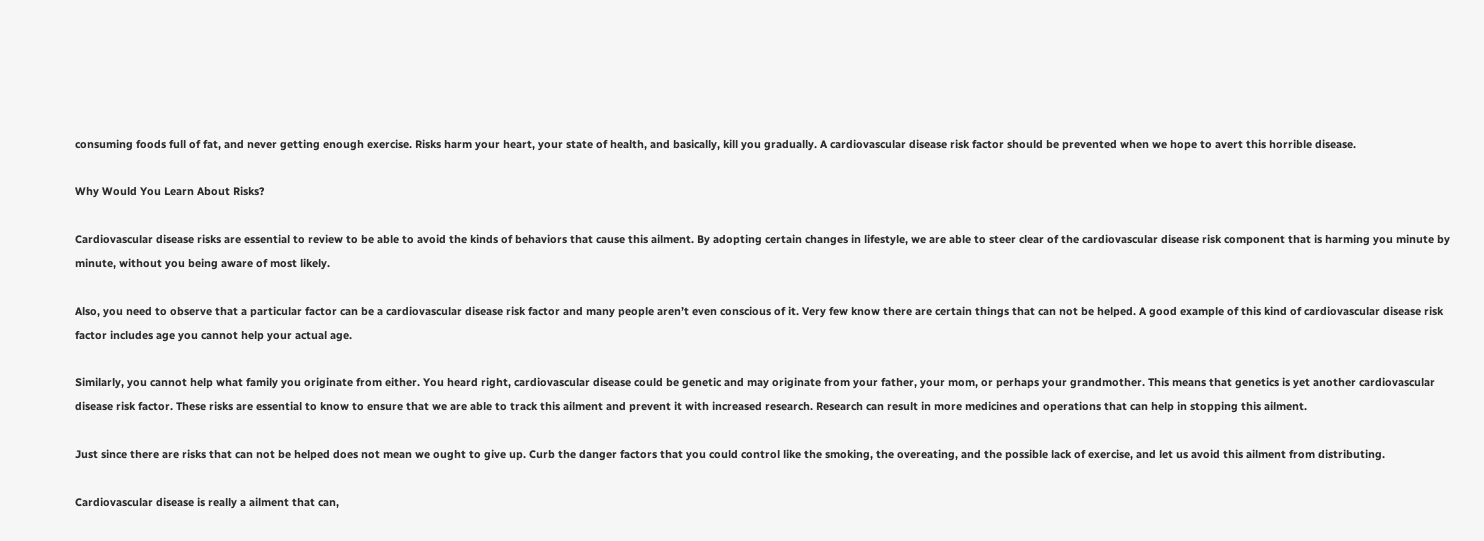consuming foods full of fat, and never getting enough exercise. Risks harm your heart, your state of health, and basically, kill you gradually. A cardiovascular disease risk factor should be prevented when we hope to avert this horrible disease.

Why Would You Learn About Risks?

Cardiovascular disease risks are essential to review to be able to avoid the kinds of behaviors that cause this ailment. By adopting certain changes in lifestyle, we are able to steer clear of the cardiovascular disease risk component that is harming you minute by minute, without you being aware of most likely.

Also, you need to observe that a particular factor can be a cardiovascular disease risk factor and many people aren’t even conscious of it. Very few know there are certain things that can not be helped. A good example of this kind of cardiovascular disease risk factor includes age you cannot help your actual age.

Similarly, you cannot help what family you originate from either. You heard right, cardiovascular disease could be genetic and may originate from your father, your mom, or perhaps your grandmother. This means that genetics is yet another cardiovascular disease risk factor. These risks are essential to know to ensure that we are able to track this ailment and prevent it with increased research. Research can result in more medicines and operations that can help in stopping this ailment.

Just since there are risks that can not be helped does not mean we ought to give up. Curb the danger factors that you could control like the smoking, the overeating, and the possible lack of exercise, and let us avoid this ailment from distributing.

Cardiovascular disease is really a ailment that can,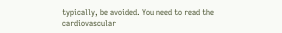typically, be avoided. You need to read the cardiovascular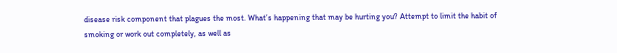disease risk component that plagues the most. What’s happening that may be hurting you? Attempt to limit the habit of smoking or work out completely, as well as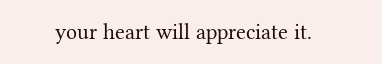your heart will appreciate it.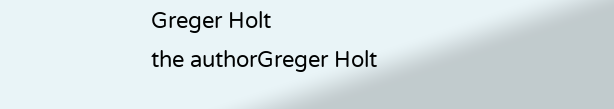Greger Holt
the authorGreger Holt